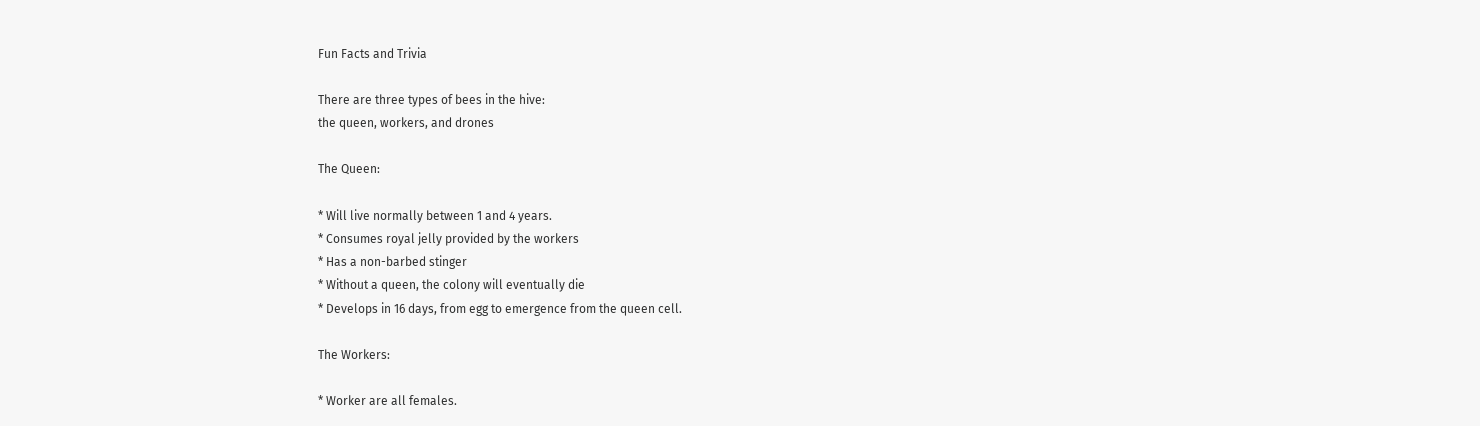Fun Facts and Trivia

There are three types of bees in the hive:
the queen, workers, and drones

The Queen:

* Will live normally between 1 and 4 years.
* Consumes royal jelly provided by the workers
* Has a non-barbed stinger
* Without a queen, the colony will eventually die
* Develops in 16 days, from egg to emergence from the queen cell.

The Workers:

* Worker are all females.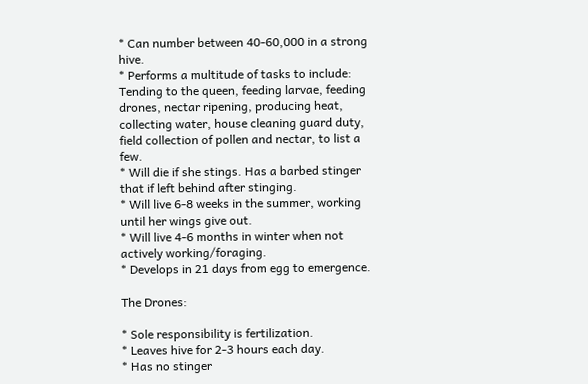* Can number between 40-60,000 in a strong hive.
* Performs a multitude of tasks to include: Tending to the queen, feeding larvae, feeding
drones, nectar ripening, producing heat, collecting water, house cleaning guard duty,
field collection of pollen and nectar, to list a few.
* Will die if she stings. Has a barbed stinger that if left behind after stinging.
* Will live 6-8 weeks in the summer, working until her wings give out.
* Will live 4-6 months in winter when not actively working/foraging.
* Develops in 21 days from egg to emergence.

The Drones:

* Sole responsibility is fertilization.
* Leaves hive for 2-3 hours each day.
* Has no stinger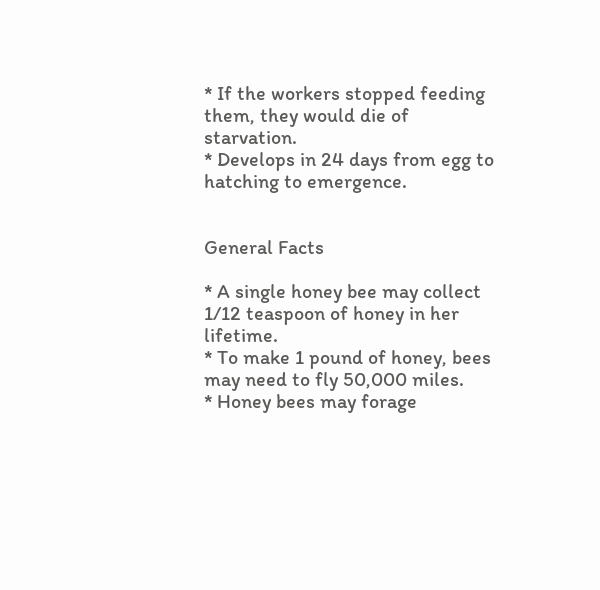* If the workers stopped feeding them, they would die of starvation.
* Develops in 24 days from egg to hatching to emergence.


General Facts

* A single honey bee may collect 1/12 teaspoon of honey in her lifetime.
* To make 1 pound of honey, bees may need to fly 50,000 miles.
* Honey bees may forage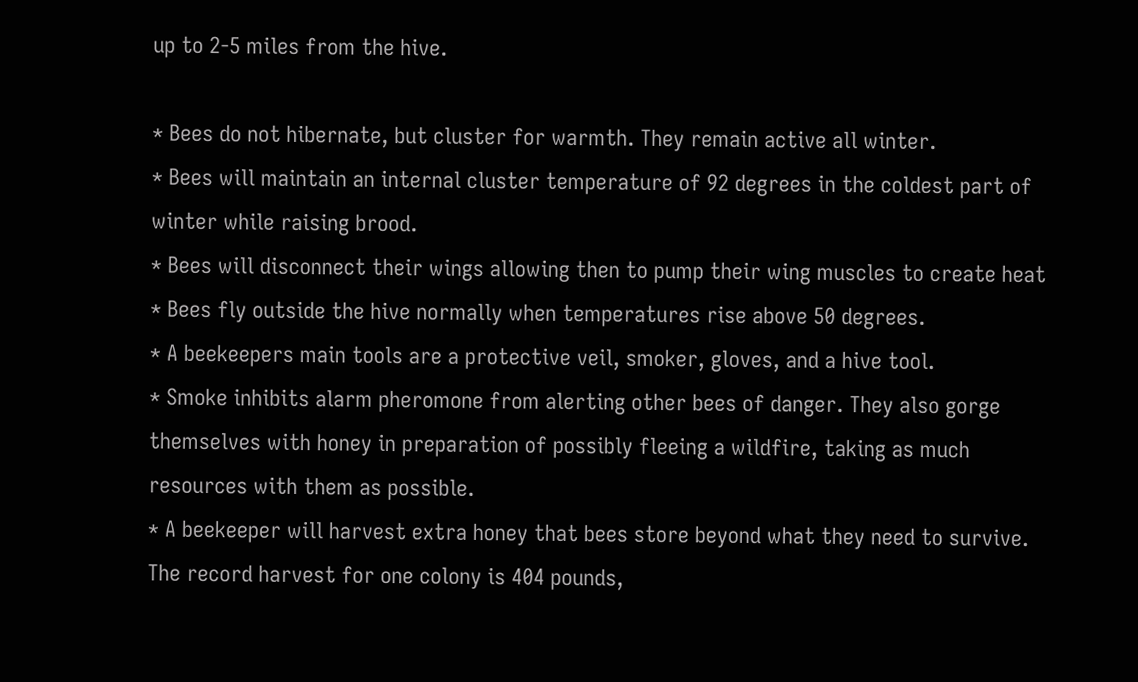up to 2-5 miles from the hive.

* Bees do not hibernate, but cluster for warmth. They remain active all winter.
* Bees will maintain an internal cluster temperature of 92 degrees in the coldest part of
winter while raising brood.
* Bees will disconnect their wings allowing then to pump their wing muscles to create heat
* Bees fly outside the hive normally when temperatures rise above 50 degrees.
* A beekeepers main tools are a protective veil, smoker, gloves, and a hive tool.
* Smoke inhibits alarm pheromone from alerting other bees of danger. They also gorge
themselves with honey in preparation of possibly fleeing a wildfire, taking as much
resources with them as possible.
* A beekeeper will harvest extra honey that bees store beyond what they need to survive.
The record harvest for one colony is 404 pounds,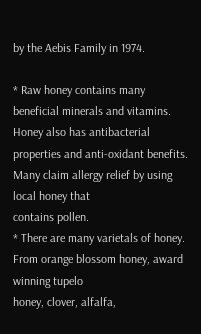by the Aebis Family in 1974.

* Raw honey contains many beneficial minerals and vitamins. Honey also has antibacterial
properties and anti-oxidant benefits. Many claim allergy relief by using local honey that
contains pollen.
* There are many varietals of honey. From orange blossom honey, award winning tupelo
honey, clover, alfalfa,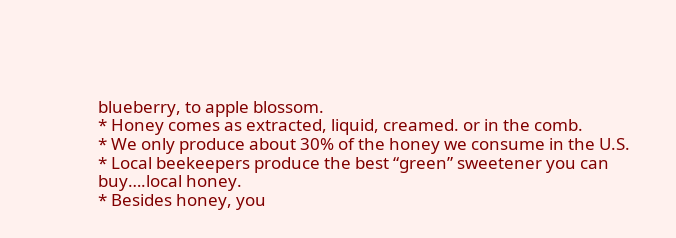blueberry, to apple blossom.
* Honey comes as extracted, liquid, creamed. or in the comb.
* We only produce about 30% of the honey we consume in the U.S.
* Local beekeepers produce the best “green” sweetener you can buy….local honey.
* Besides honey, you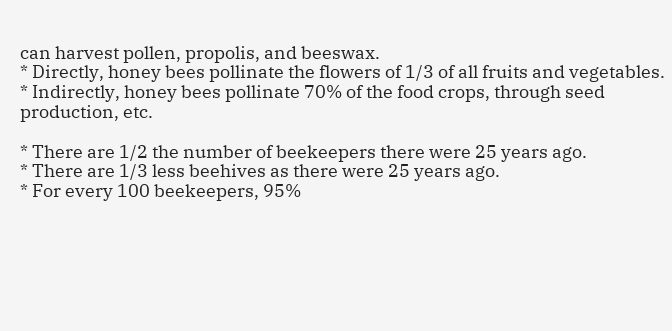can harvest pollen, propolis, and beeswax.
* Directly, honey bees pollinate the flowers of 1/3 of all fruits and vegetables.
* Indirectly, honey bees pollinate 70% of the food crops, through seed production, etc.

* There are 1/2 the number of beekeepers there were 25 years ago.
* There are 1/3 less beehives as there were 25 years ago.
* For every 100 beekeepers, 95%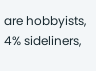are hobbyists, 4% sideliners,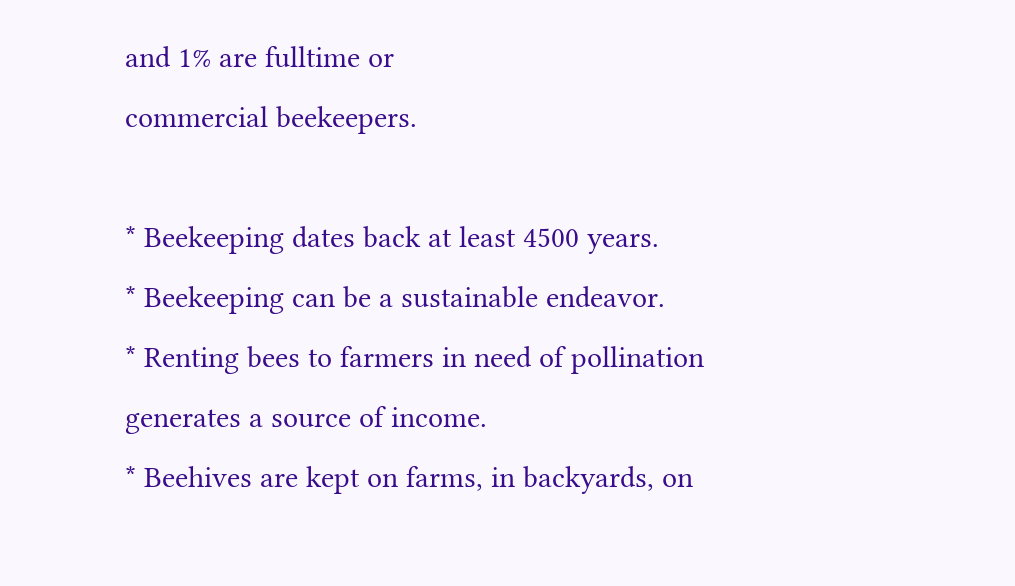and 1% are fulltime or
commercial beekeepers.

* Beekeeping dates back at least 4500 years.
* Beekeeping can be a sustainable endeavor.
* Renting bees to farmers in need of pollination generates a source of income.
* Beehives are kept on farms, in backyards, on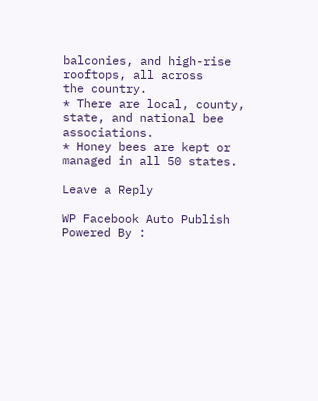balconies, and high-rise rooftops, all across
the country.
* There are local, county, state, and national bee associations.
* Honey bees are kept or managed in all 50 states.

Leave a Reply

WP Facebook Auto Publish Powered By :